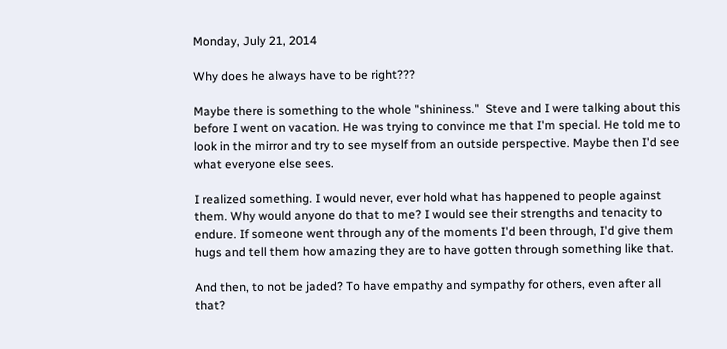Monday, July 21, 2014

Why does he always have to be right???

Maybe there is something to the whole "shininess."  Steve and I were talking about this before I went on vacation. He was trying to convince me that I'm special. He told me to look in the mirror and try to see myself from an outside perspective. Maybe then I'd see what everyone else sees.

I realized something. I would never, ever hold what has happened to people against them. Why would anyone do that to me? I would see their strengths and tenacity to endure. If someone went through any of the moments I'd been through, I'd give them hugs and tell them how amazing they are to have gotten through something like that.

And then, to not be jaded? To have empathy and sympathy for others, even after all that?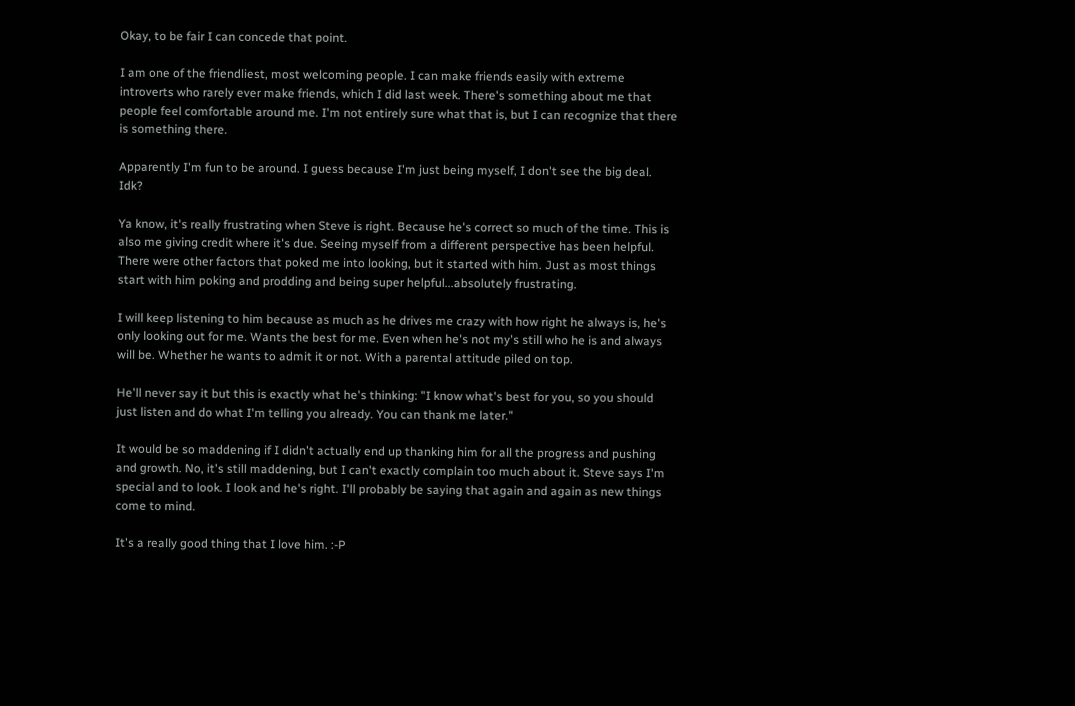Okay, to be fair I can concede that point.

I am one of the friendliest, most welcoming people. I can make friends easily with extreme introverts who rarely ever make friends, which I did last week. There's something about me that people feel comfortable around me. I'm not entirely sure what that is, but I can recognize that there is something there.

Apparently I'm fun to be around. I guess because I'm just being myself, I don't see the big deal. Idk?

Ya know, it's really frustrating when Steve is right. Because he's correct so much of the time. This is also me giving credit where it's due. Seeing myself from a different perspective has been helpful. There were other factors that poked me into looking, but it started with him. Just as most things start with him poking and prodding and being super helpful...absolutely frustrating.

I will keep listening to him because as much as he drives me crazy with how right he always is, he's only looking out for me. Wants the best for me. Even when he's not my's still who he is and always will be. Whether he wants to admit it or not. With a parental attitude piled on top.

He'll never say it but this is exactly what he's thinking: "I know what's best for you, so you should just listen and do what I'm telling you already. You can thank me later."

It would be so maddening if I didn't actually end up thanking him for all the progress and pushing and growth. No, it's still maddening, but I can't exactly complain too much about it. Steve says I'm special and to look. I look and he's right. I'll probably be saying that again and again as new things come to mind.

It's a really good thing that I love him. :-P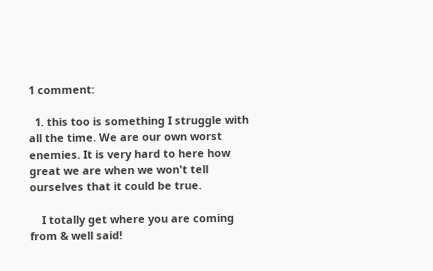1 comment:

  1. this too is something I struggle with all the time. We are our own worst enemies. It is very hard to here how great we are when we won't tell ourselves that it could be true.

    I totally get where you are coming from & well said!